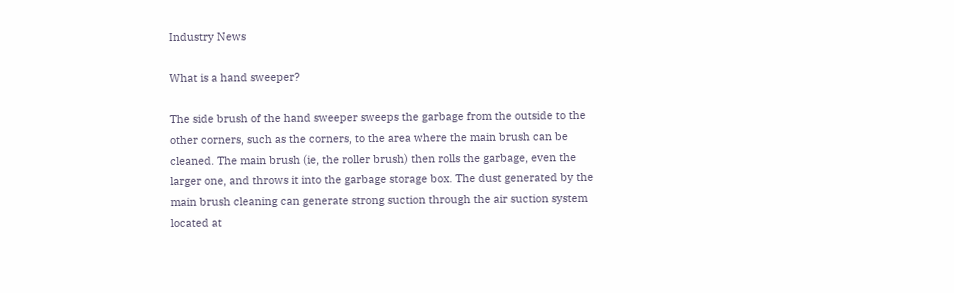Industry News

What is a hand sweeper?

The side brush of the hand sweeper sweeps the garbage from the outside to the other corners, such as the corners, to the area where the main brush can be cleaned. The main brush (ie, the roller brush) then rolls the garbage, even the larger one, and throws it into the garbage storage box. The dust generated by the main brush cleaning can generate strong suction through the air suction system located at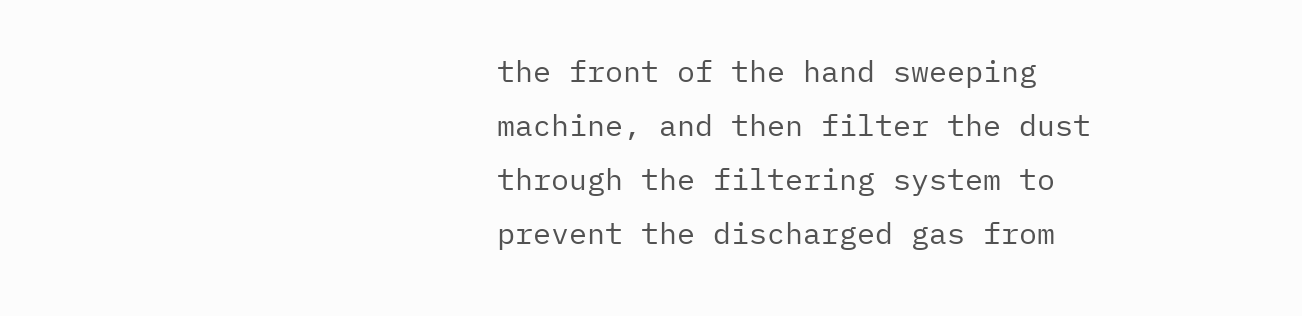the front of the hand sweeping machine, and then filter the dust through the filtering system to prevent the discharged gas from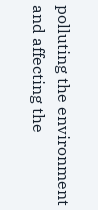polluting the environment and affecting the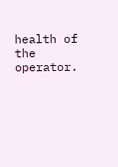health of the operator.